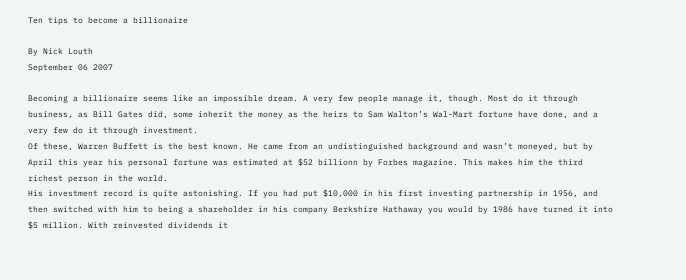Ten tips to become a billionaire

By Nick Louth
September 06 2007

Becoming a billionaire seems like an impossible dream. A very few people manage it, though. Most do it through business, as Bill Gates did, some inherit the money as the heirs to Sam Walton’s Wal-Mart fortune have done, and a very few do it through investment.
Of these, Warren Buffett is the best known. He came from an undistinguished background and wasn’t moneyed, but by April this year his personal fortune was estimated at $52 billionn by Forbes magazine. This makes him the third richest person in the world.
His investment record is quite astonishing. If you had put $10,000 in his first investing partnership in 1956, and then switched with him to being a shareholder in his company Berkshire Hathaway you would by 1986 have turned it into $5 million. With reinvested dividends it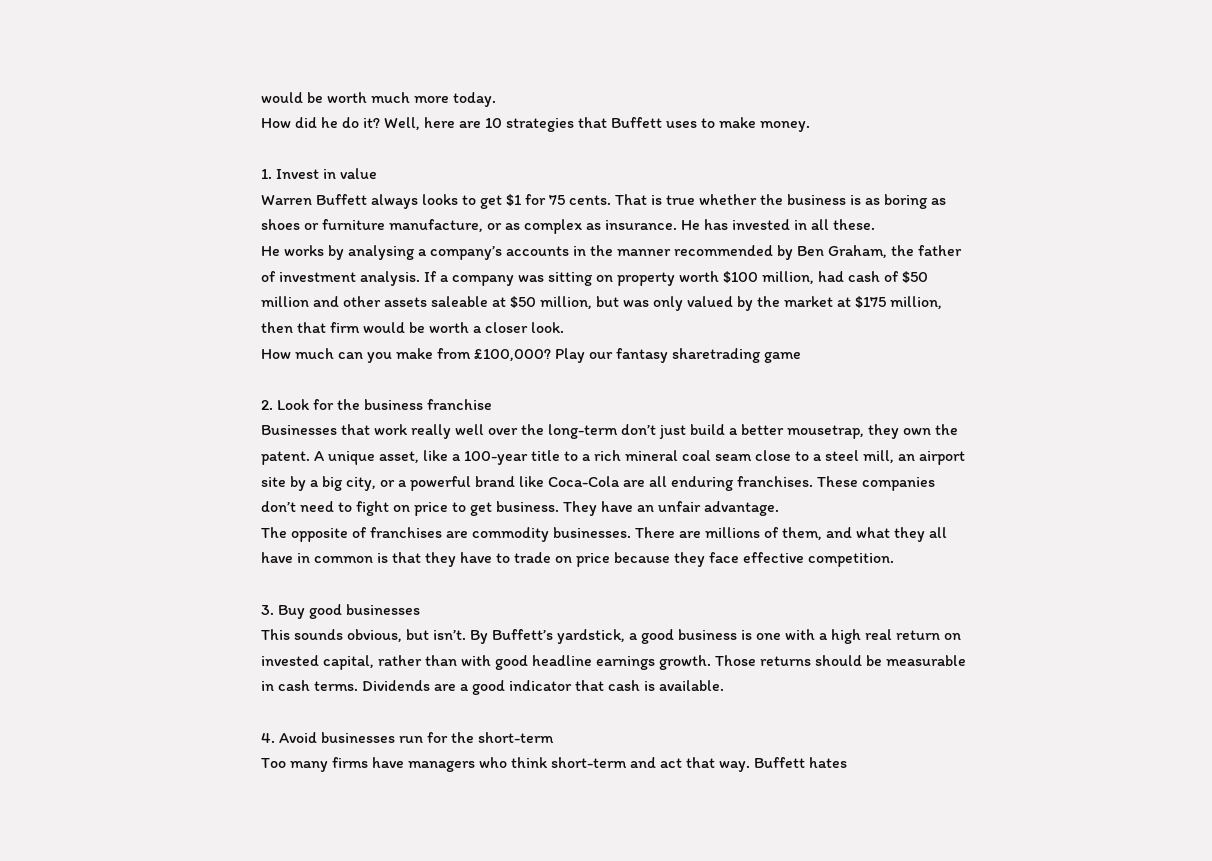would be worth much more today.
How did he do it? Well, here are 10 strategies that Buffett uses to make money.

1. Invest in value
Warren Buffett always looks to get $1 for 75 cents. That is true whether the business is as boring as shoes or furniture manufacture, or as complex as insurance. He has invested in all these.
He works by analysing a company’s accounts in the manner recommended by Ben Graham, the father of investment analysis. If a company was sitting on property worth $100 million, had cash of $50 million and other assets saleable at $50 million, but was only valued by the market at $175 million, then that firm would be worth a closer look.
How much can you make from £100,000? Play our fantasy sharetrading game

2. Look for the business franchise
Businesses that work really well over the long-term don’t just build a better mousetrap, they own the patent. A unique asset, like a 100-year title to a rich mineral coal seam close to a steel mill, an airport site by a big city, or a powerful brand like Coca-Cola are all enduring franchises. These companies don’t need to fight on price to get business. They have an unfair advantage.
The opposite of franchises are commodity businesses. There are millions of them, and what they all have in common is that they have to trade on price because they face effective competition.

3. Buy good businesses
This sounds obvious, but isn’t. By Buffett’s yardstick, a good business is one with a high real return on invested capital, rather than with good headline earnings growth. Those returns should be measurable in cash terms. Dividends are a good indicator that cash is available.

4. Avoid businesses run for the short-term
Too many firms have managers who think short-term and act that way. Buffett hates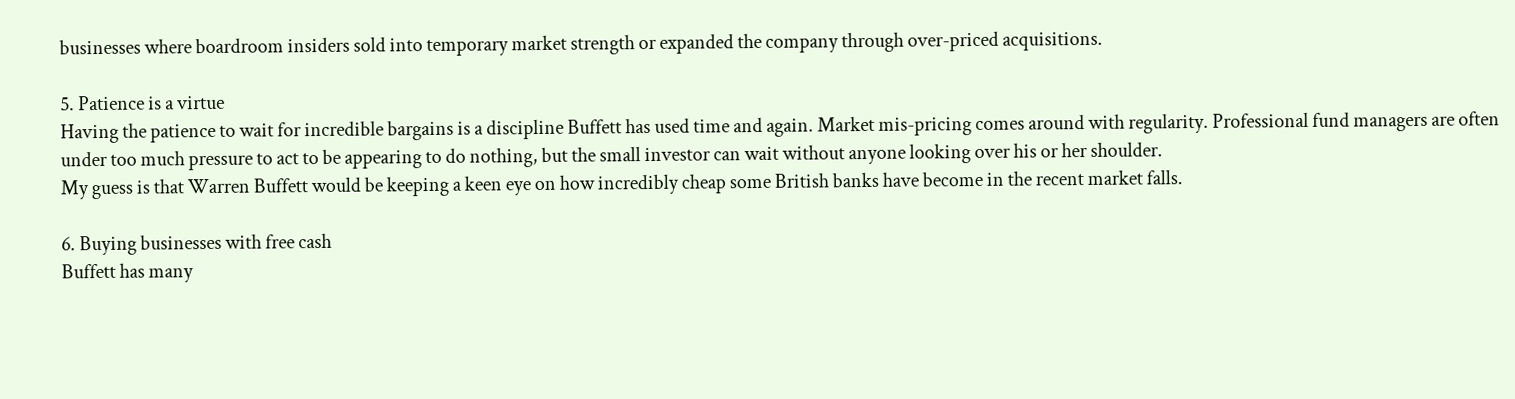businesses where boardroom insiders sold into temporary market strength or expanded the company through over-priced acquisitions.

5. Patience is a virtue
Having the patience to wait for incredible bargains is a discipline Buffett has used time and again. Market mis-pricing comes around with regularity. Professional fund managers are often under too much pressure to act to be appearing to do nothing, but the small investor can wait without anyone looking over his or her shoulder.
My guess is that Warren Buffett would be keeping a keen eye on how incredibly cheap some British banks have become in the recent market falls.

6. Buying businesses with free cash
Buffett has many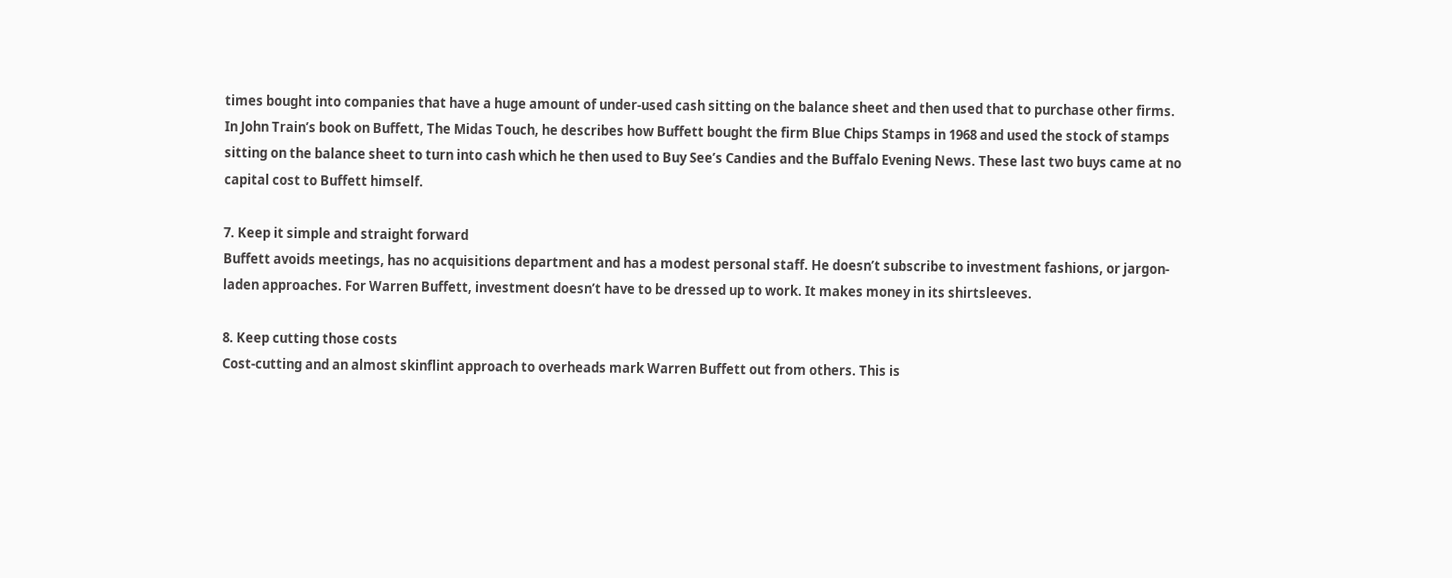times bought into companies that have a huge amount of under-used cash sitting on the balance sheet and then used that to purchase other firms.
In John Train’s book on Buffett, The Midas Touch, he describes how Buffett bought the firm Blue Chips Stamps in 1968 and used the stock of stamps sitting on the balance sheet to turn into cash which he then used to Buy See’s Candies and the Buffalo Evening News. These last two buys came at no capital cost to Buffett himself.

7. Keep it simple and straight forward
Buffett avoids meetings, has no acquisitions department and has a modest personal staff. He doesn’t subscribe to investment fashions, or jargon-laden approaches. For Warren Buffett, investment doesn’t have to be dressed up to work. It makes money in its shirtsleeves.

8. Keep cutting those costs
Cost-cutting and an almost skinflint approach to overheads mark Warren Buffett out from others. This is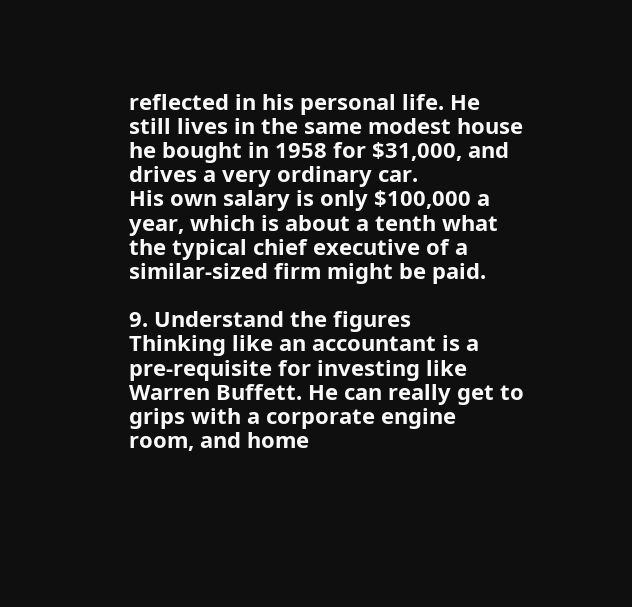reflected in his personal life. He still lives in the same modest house he bought in 1958 for $31,000, and drives a very ordinary car.
His own salary is only $100,000 a year, which is about a tenth what the typical chief executive of a similar-sized firm might be paid.

9. Understand the figures
Thinking like an accountant is a pre-requisite for investing like Warren Buffett. He can really get to grips with a corporate engine room, and home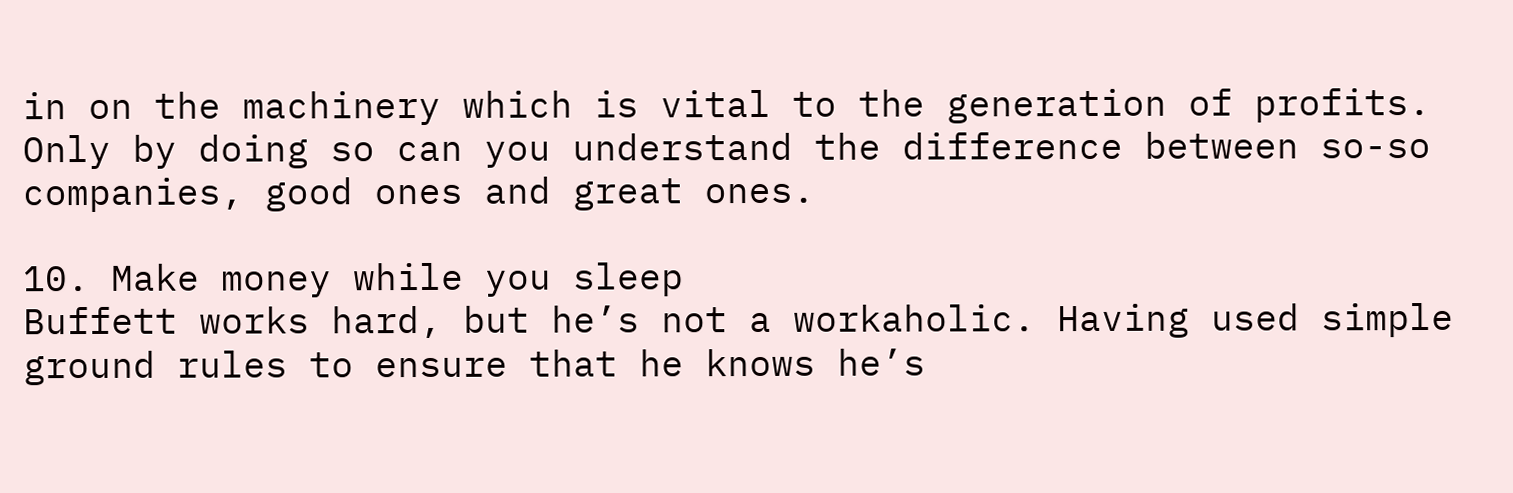in on the machinery which is vital to the generation of profits. Only by doing so can you understand the difference between so-so companies, good ones and great ones.

10. Make money while you sleep
Buffett works hard, but he’s not a workaholic. Having used simple ground rules to ensure that he knows he’s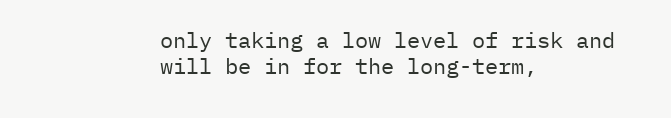only taking a low level of risk and will be in for the long-term,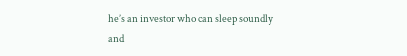he’s an investor who can sleep soundly and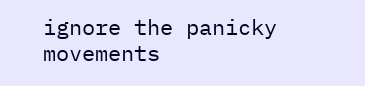ignore the panicky movements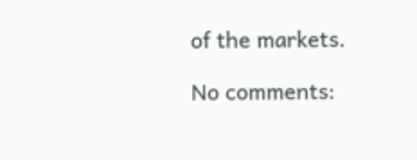of the markets.

No comments: